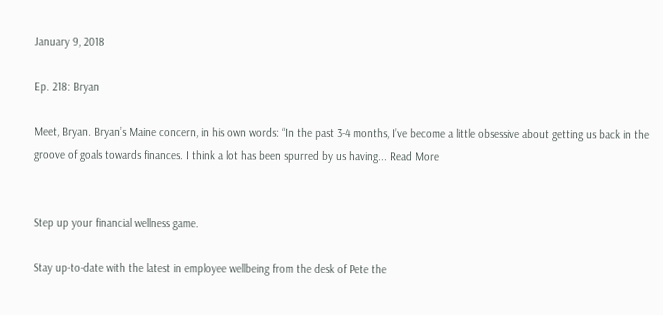January 9, 2018

Ep. 218: Bryan

Meet, Bryan. Bryan’s Maine concern, in his own words: “In the past 3-4 months, I’ve become a little obsessive about getting us back in the groove of goals towards finances. I think a lot has been spurred by us having... Read More


Step up your financial wellness game.

Stay up-to-date with the latest in employee wellbeing from the desk of Pete the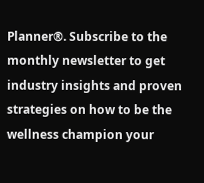Planner®. Subscribe to the monthly newsletter to get industry insights and proven strategies on how to be the wellness champion your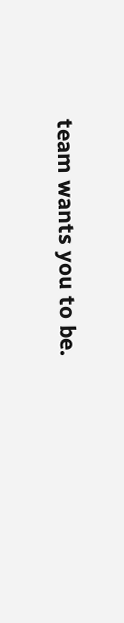team wants you to be.